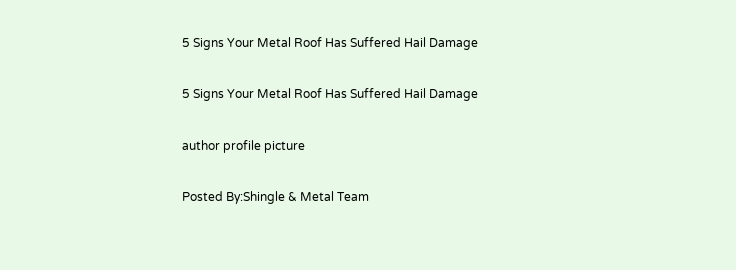5 Signs Your Metal Roof Has Suffered Hail Damage

5 Signs Your Metal Roof Has Suffered Hail Damage

author profile picture

Posted By:Shingle & Metal Team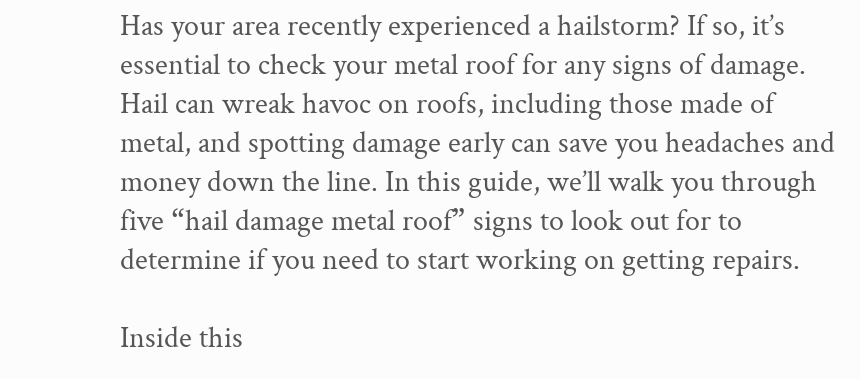Has your area recently experienced a hailstorm? If so, it’s essential to check your metal roof for any signs of damage. Hail can wreak havoc on roofs, including those made of metal, and spotting damage early can save you headaches and money down the line. In this guide, we’ll walk you through five “hail damage metal roof” signs to look out for to determine if you need to start working on getting repairs.

Inside this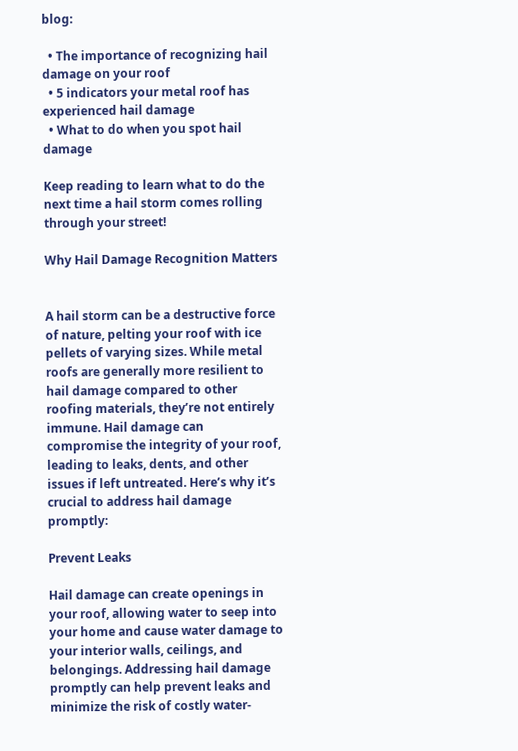blog:

  • The importance of recognizing hail damage on your roof
  • 5 indicators your metal roof has experienced hail damage
  • What to do when you spot hail damage

Keep reading to learn what to do the next time a hail storm comes rolling through your street!

Why Hail Damage Recognition Matters


A hail storm can be a destructive force of nature, pelting your roof with ice pellets of varying sizes. While metal roofs are generally more resilient to hail damage compared to other roofing materials, they’re not entirely immune. Hail damage can compromise the integrity of your roof, leading to leaks, dents, and other issues if left untreated. Here’s why it’s crucial to address hail damage promptly:

Prevent Leaks

Hail damage can create openings in your roof, allowing water to seep into your home and cause water damage to your interior walls, ceilings, and belongings. Addressing hail damage promptly can help prevent leaks and minimize the risk of costly water-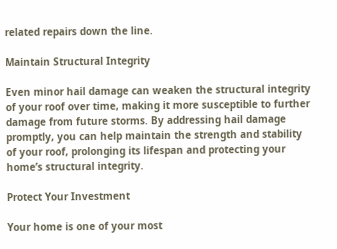related repairs down the line.

Maintain Structural Integrity

Even minor hail damage can weaken the structural integrity of your roof over time, making it more susceptible to further damage from future storms. By addressing hail damage promptly, you can help maintain the strength and stability of your roof, prolonging its lifespan and protecting your home’s structural integrity.

Protect Your Investment

Your home is one of your most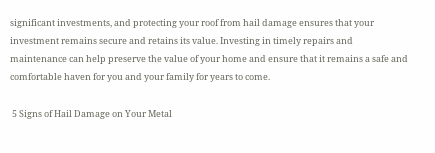significant investments, and protecting your roof from hail damage ensures that your investment remains secure and retains its value. Investing in timely repairs and maintenance can help preserve the value of your home and ensure that it remains a safe and comfortable haven for you and your family for years to come.

 5 Signs of Hail Damage on Your Metal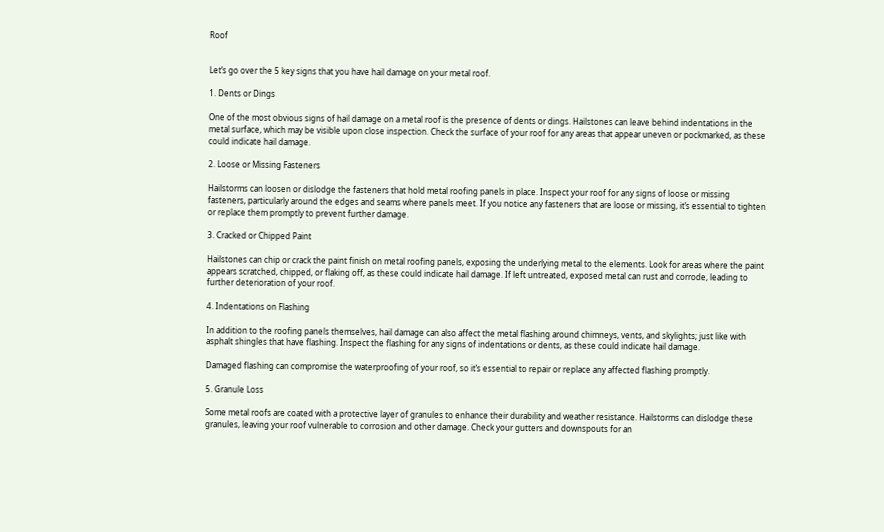Roof


Let’s go over the 5 key signs that you have hail damage on your metal roof.

1. Dents or Dings

One of the most obvious signs of hail damage on a metal roof is the presence of dents or dings. Hailstones can leave behind indentations in the metal surface, which may be visible upon close inspection. Check the surface of your roof for any areas that appear uneven or pockmarked, as these could indicate hail damage.

2. Loose or Missing Fasteners

Hailstorms can loosen or dislodge the fasteners that hold metal roofing panels in place. Inspect your roof for any signs of loose or missing fasteners, particularly around the edges and seams where panels meet. If you notice any fasteners that are loose or missing, it’s essential to tighten or replace them promptly to prevent further damage.

3. Cracked or Chipped Paint

Hailstones can chip or crack the paint finish on metal roofing panels, exposing the underlying metal to the elements. Look for areas where the paint appears scratched, chipped, or flaking off, as these could indicate hail damage. If left untreated, exposed metal can rust and corrode, leading to further deterioration of your roof.

4. Indentations on Flashing

In addition to the roofing panels themselves, hail damage can also affect the metal flashing around chimneys, vents, and skylights; just like with asphalt shingles that have flashing. Inspect the flashing for any signs of indentations or dents, as these could indicate hail damage.

Damaged flashing can compromise the waterproofing of your roof, so it’s essential to repair or replace any affected flashing promptly.

5. Granule Loss

Some metal roofs are coated with a protective layer of granules to enhance their durability and weather resistance. Hailstorms can dislodge these granules, leaving your roof vulnerable to corrosion and other damage. Check your gutters and downspouts for an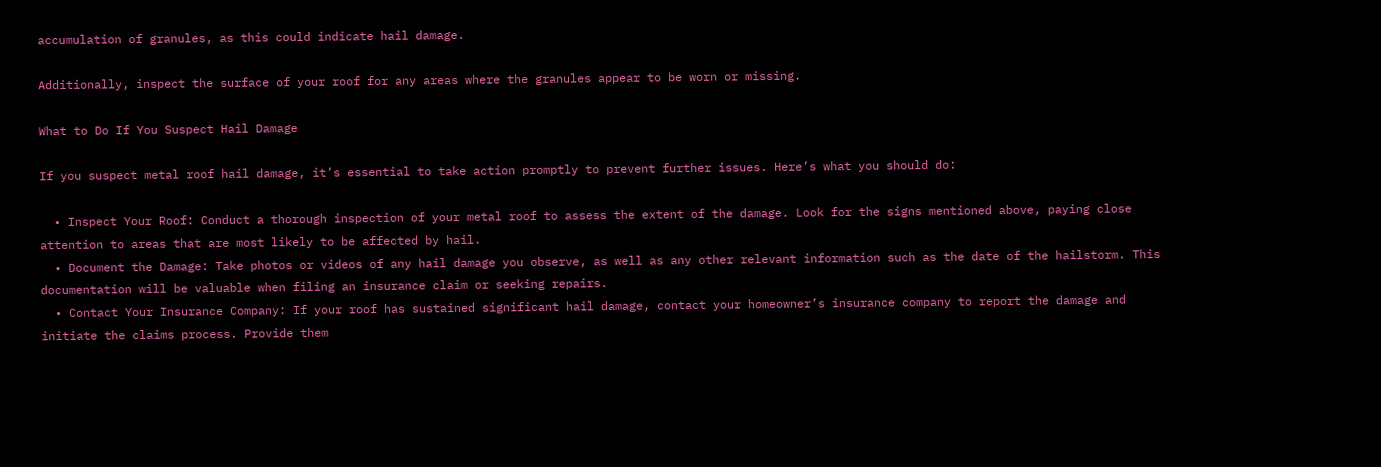accumulation of granules, as this could indicate hail damage.

Additionally, inspect the surface of your roof for any areas where the granules appear to be worn or missing.

What to Do If You Suspect Hail Damage

If you suspect metal roof hail damage, it’s essential to take action promptly to prevent further issues. Here’s what you should do:

  • Inspect Your Roof: Conduct a thorough inspection of your metal roof to assess the extent of the damage. Look for the signs mentioned above, paying close attention to areas that are most likely to be affected by hail.
  • Document the Damage: Take photos or videos of any hail damage you observe, as well as any other relevant information such as the date of the hailstorm. This documentation will be valuable when filing an insurance claim or seeking repairs.
  • Contact Your Insurance Company: If your roof has sustained significant hail damage, contact your homeowner’s insurance company to report the damage and initiate the claims process. Provide them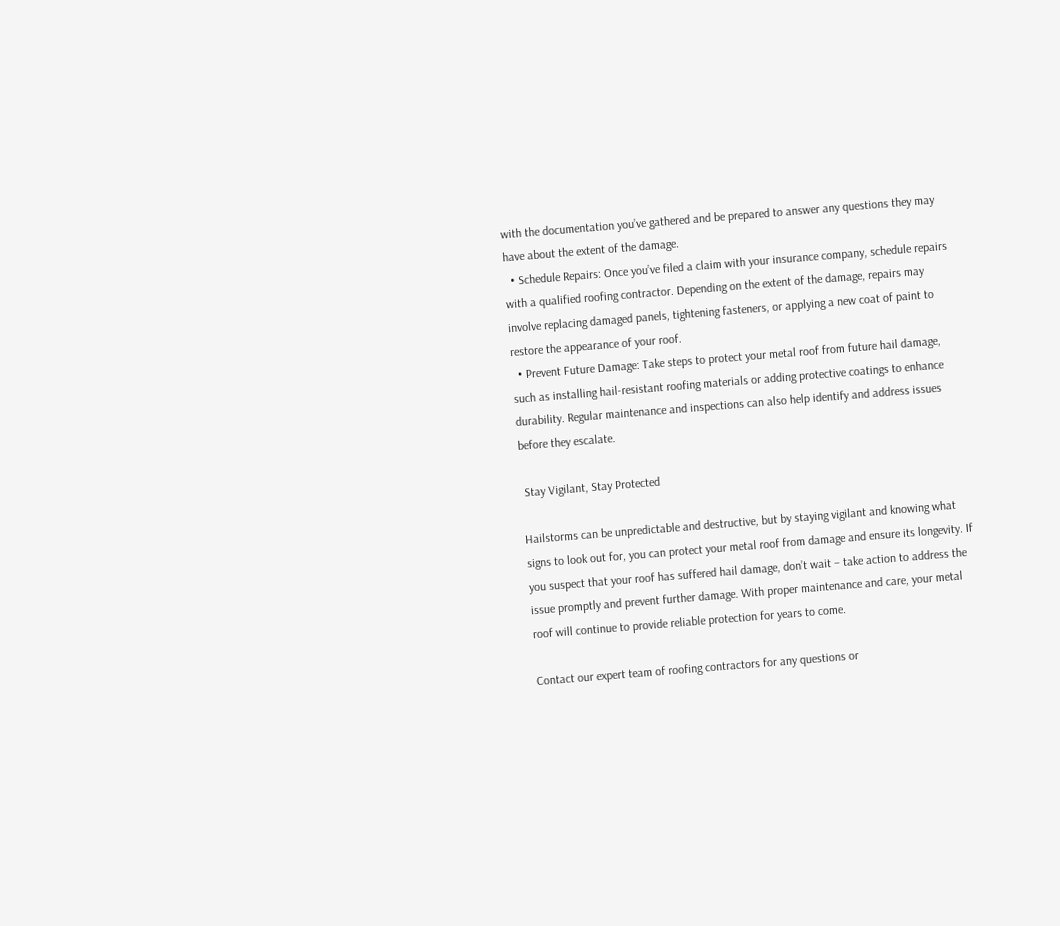with the documentation you’ve gathered and be prepared to answer any questions they may have about the extent of the damage.
  • Schedule Repairs: Once you’ve filed a claim with your insurance company, schedule repairs with a qualified roofing contractor. Depending on the extent of the damage, repairs may involve replacing damaged panels, tightening fasteners, or applying a new coat of paint to restore the appearance of your roof.
  • Prevent Future Damage: Take steps to protect your metal roof from future hail damage, such as installing hail-resistant roofing materials or adding protective coatings to enhance durability. Regular maintenance and inspections can also help identify and address issues before they escalate.

 Stay Vigilant, Stay Protected

Hailstorms can be unpredictable and destructive, but by staying vigilant and knowing what signs to look out for, you can protect your metal roof from damage and ensure its longevity. If you suspect that your roof has suffered hail damage, don’t wait – take action to address the issue promptly and prevent further damage. With proper maintenance and care, your metal roof will continue to provide reliable protection for years to come.

Contact our expert team of roofing contractors for any questions or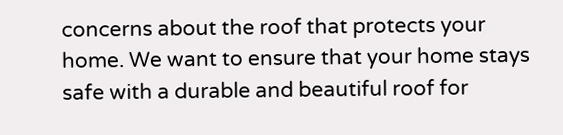concerns about the roof that protects your home. We want to ensure that your home stays safe with a durable and beautiful roof for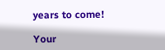years to come!

Your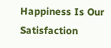Happiness Is Our Satisfaction